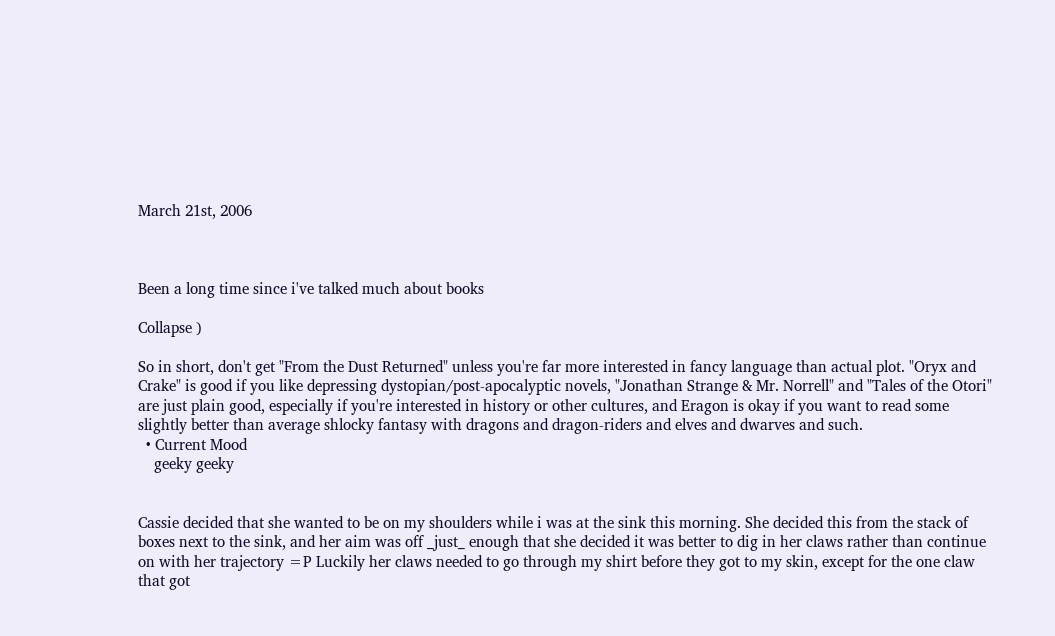March 21st, 2006



Been a long time since i've talked much about books

Collapse )

So in short, don't get "From the Dust Returned" unless you're far more interested in fancy language than actual plot. "Oryx and Crake" is good if you like depressing dystopian/post-apocalyptic novels, "Jonathan Strange & Mr. Norrell" and "Tales of the Otori" are just plain good, especially if you're interested in history or other cultures, and Eragon is okay if you want to read some slightly better than average shlocky fantasy with dragons and dragon-riders and elves and dwarves and such.
  • Current Mood
    geeky geeky


Cassie decided that she wanted to be on my shoulders while i was at the sink this morning. She decided this from the stack of boxes next to the sink, and her aim was off _just_ enough that she decided it was better to dig in her claws rather than continue on with her trajectory =P Luckily her claws needed to go through my shirt before they got to my skin, except for the one claw that got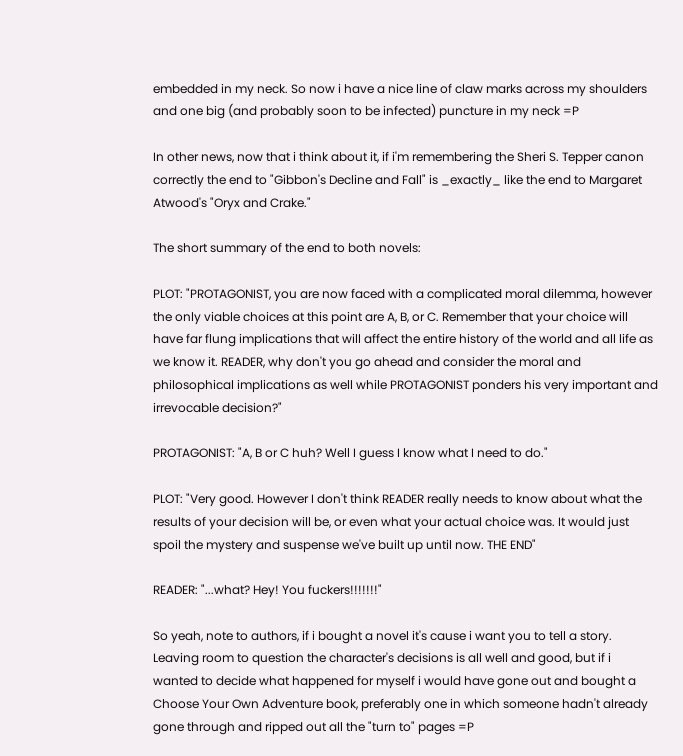embedded in my neck. So now i have a nice line of claw marks across my shoulders and one big (and probably soon to be infected) puncture in my neck =P

In other news, now that i think about it, if i'm remembering the Sheri S. Tepper canon correctly the end to "Gibbon's Decline and Fall" is _exactly_ like the end to Margaret Atwood's "Oryx and Crake."

The short summary of the end to both novels:

PLOT: "PROTAGONIST, you are now faced with a complicated moral dilemma, however the only viable choices at this point are A, B, or C. Remember that your choice will have far flung implications that will affect the entire history of the world and all life as we know it. READER, why don't you go ahead and consider the moral and philosophical implications as well while PROTAGONIST ponders his very important and irrevocable decision?"

PROTAGONIST: "A, B or C huh? Well I guess I know what I need to do."

PLOT: "Very good. However I don't think READER really needs to know about what the results of your decision will be, or even what your actual choice was. It would just spoil the mystery and suspense we've built up until now. THE END"

READER: "...what? Hey! You fuckers!!!!!!!"

So yeah, note to authors, if i bought a novel it's cause i want you to tell a story. Leaving room to question the character's decisions is all well and good, but if i wanted to decide what happened for myself i would have gone out and bought a Choose Your Own Adventure book, preferably one in which someone hadn't already gone through and ripped out all the "turn to" pages =P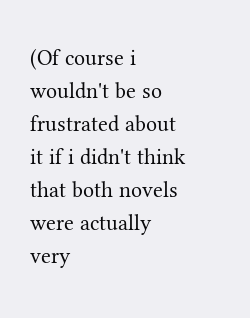(Of course i wouldn't be so frustrated about it if i didn't think that both novels were actually very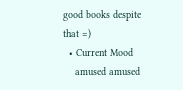good books despite that =)
  • Current Mood
    amused amused